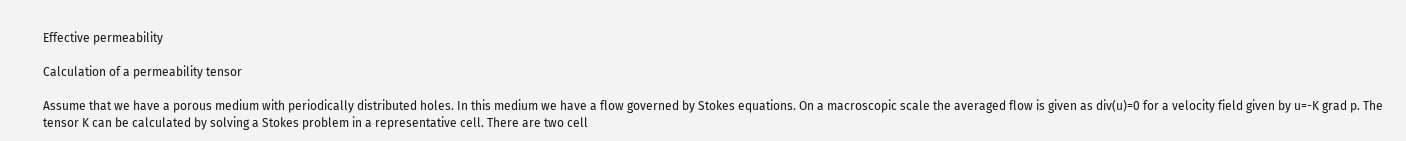Effective permeability

Calculation of a permeability tensor

Assume that we have a porous medium with periodically distributed holes. In this medium we have a flow governed by Stokes equations. On a macroscopic scale the averaged flow is given as div(u)=0 for a velocity field given by u=-K grad p. The tensor K can be calculated by solving a Stokes problem in a representative cell. There are two cell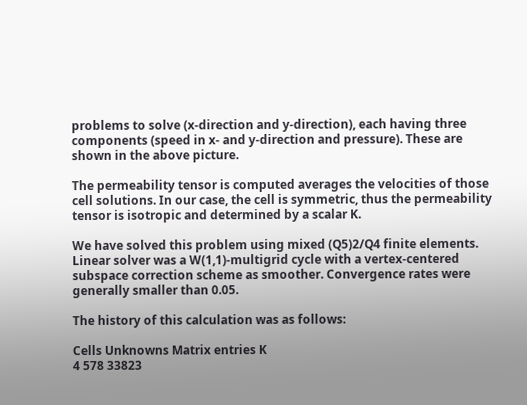problems to solve (x-direction and y-direction), each having three components (speed in x- and y-direction and pressure). These are shown in the above picture.

The permeability tensor is computed averages the velocities of those cell solutions. In our case, the cell is symmetric, thus the permeability tensor is isotropic and determined by a scalar K.

We have solved this problem using mixed (Q5)2/Q4 finite elements. Linear solver was a W(1,1)-multigrid cycle with a vertex-centered subspace correction scheme as smoother. Convergence rates were generally smaller than 0.05.

The history of this calculation was as follows:

Cells Unknowns Matrix entries K
4 578 33823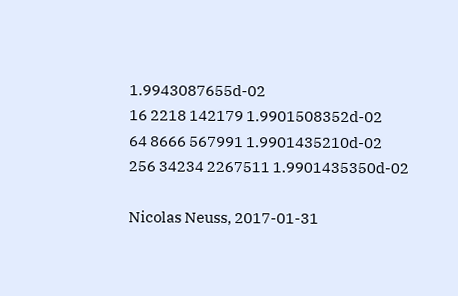1.9943087655d-02
16 2218 142179 1.9901508352d-02
64 8666 567991 1.9901435210d-02
256 34234 2267511 1.9901435350d-02

Nicolas Neuss, 2017-01-31